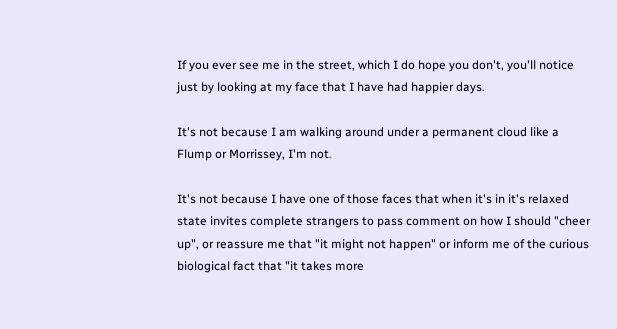If you ever see me in the street, which I do hope you don't, you'll notice just by looking at my face that I have had happier days.

It's not because I am walking around under a permanent cloud like a Flump or Morrissey, I'm not.

It's not because I have one of those faces that when it's in it's relaxed state invites complete strangers to pass comment on how I should "cheer up", or reassure me that "it might not happen" or inform me of the curious biological fact that "it takes more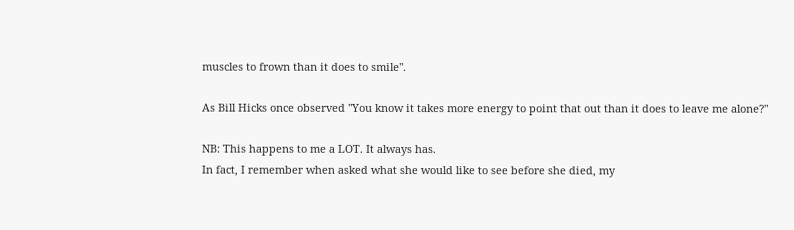muscles to frown than it does to smile".

As Bill Hicks once observed "You know it takes more energy to point that out than it does to leave me alone?"

NB: This happens to me a LOT. It always has.
In fact, I remember when asked what she would like to see before she died, my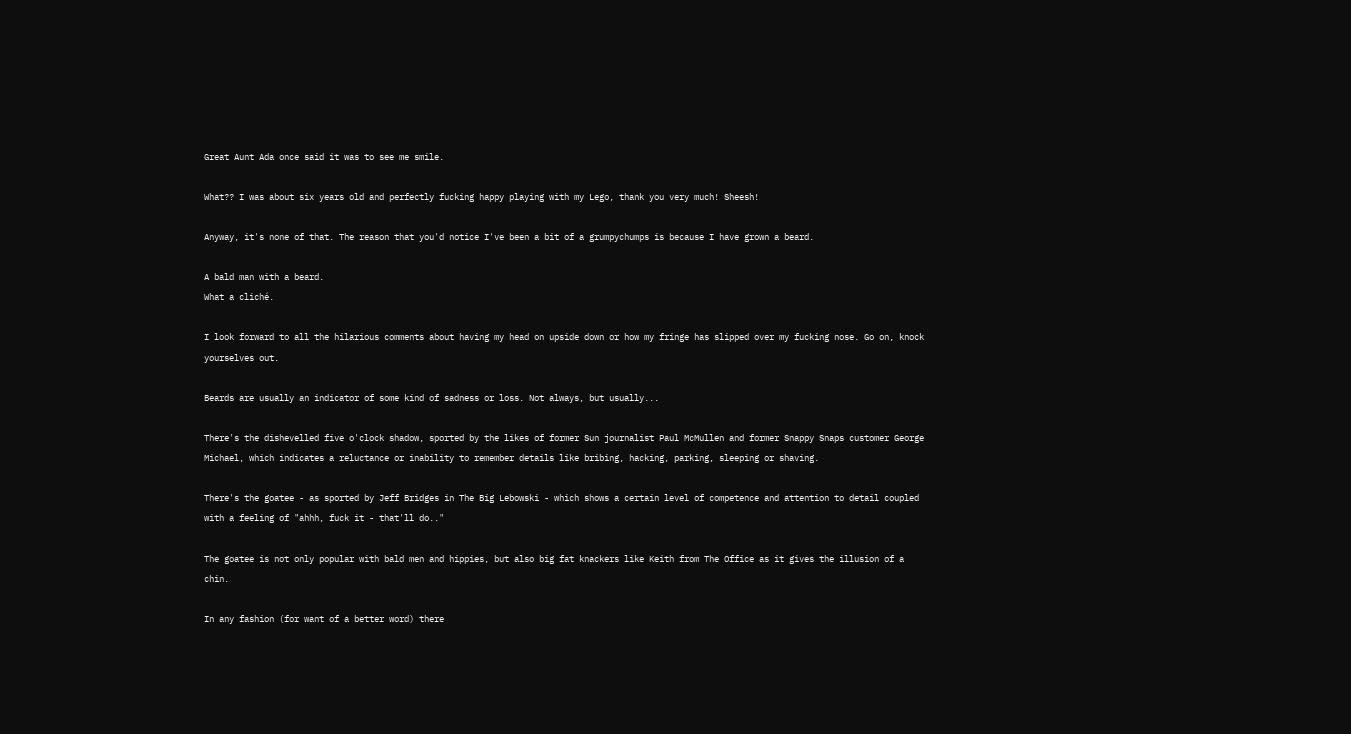Great Aunt Ada once said it was to see me smile.

What?? I was about six years old and perfectly fucking happy playing with my Lego, thank you very much! Sheesh!

Anyway, it's none of that. The reason that you'd notice I've been a bit of a grumpychumps is because I have grown a beard.

A bald man with a beard.
What a cliché.

I look forward to all the hilarious comments about having my head on upside down or how my fringe has slipped over my fucking nose. Go on, knock yourselves out.

Beards are usually an indicator of some kind of sadness or loss. Not always, but usually...

There's the dishevelled five o'clock shadow, sported by the likes of former Sun journalist Paul McMullen and former Snappy Snaps customer George Michael, which indicates a reluctance or inability to remember details like bribing, hacking, parking, sleeping or shaving.

There's the goatee - as sported by Jeff Bridges in The Big Lebowski - which shows a certain level of competence and attention to detail coupled with a feeling of "ahhh, fuck it - that'll do.."

The goatee is not only popular with bald men and hippies, but also big fat knackers like Keith from The Office as it gives the illusion of a chin.

In any fashion (for want of a better word) there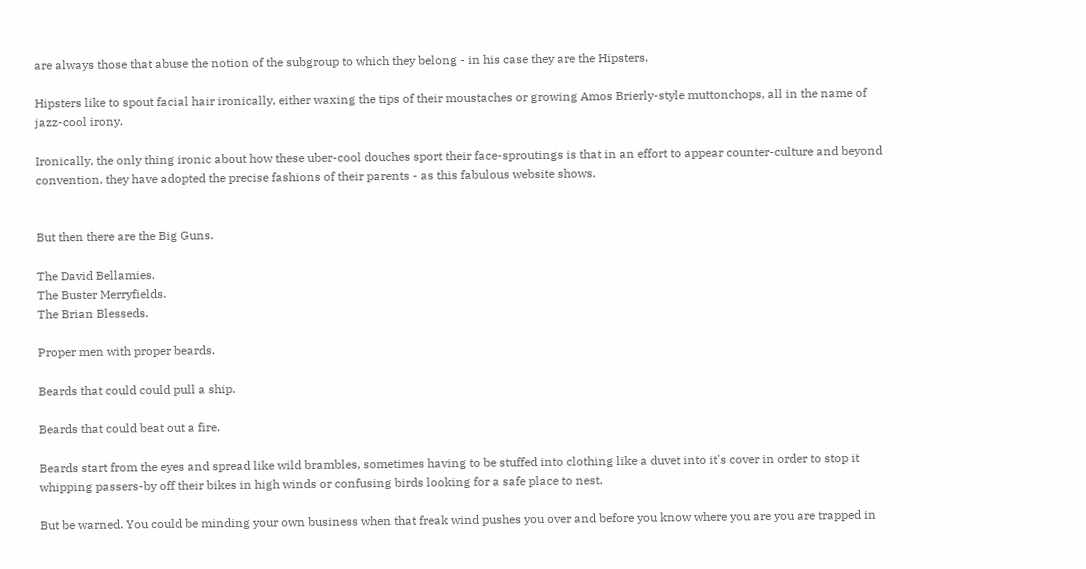are always those that abuse the notion of the subgroup to which they belong - in his case they are the Hipsters.

Hipsters like to spout facial hair ironically, either waxing the tips of their moustaches or growing Amos Brierly-style muttonchops, all in the name of jazz-cool irony.

Ironically, the only thing ironic about how these uber-cool douches sport their face-sproutings is that in an effort to appear counter-culture and beyond convention, they have adopted the precise fashions of their parents - as this fabulous website shows.


But then there are the Big Guns.

The David Bellamies.
The Buster Merryfields.
The Brian Blesseds.

Proper men with proper beards.

Beards that could could pull a ship.

Beards that could beat out a fire.

Beards start from the eyes and spread like wild brambles, sometimes having to be stuffed into clothing like a duvet into it's cover in order to stop it whipping passers-by off their bikes in high winds or confusing birds looking for a safe place to nest.

But be warned. You could be minding your own business when that freak wind pushes you over and before you know where you are you are trapped in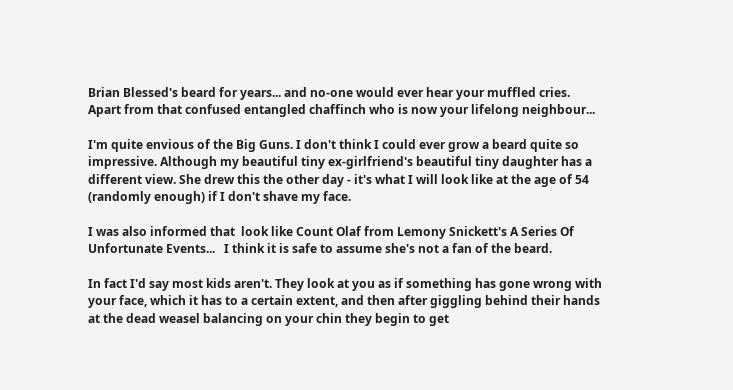Brian Blessed's beard for years... and no-one would ever hear your muffled cries. Apart from that confused entangled chaffinch who is now your lifelong neighbour...

I'm quite envious of the Big Guns. I don't think I could ever grow a beard quite so impressive. Although my beautiful tiny ex-girlfriend's beautiful tiny daughter has a different view. She drew this the other day - it's what I will look like at the age of 54 (randomly enough) if I don't shave my face.

I was also informed that  look like Count Olaf from Lemony Snickett's A Series Of Unfortunate Events...   I think it is safe to assume she's not a fan of the beard.

In fact I'd say most kids aren't. They look at you as if something has gone wrong with your face, which it has to a certain extent, and then after giggling behind their hands at the dead weasel balancing on your chin they begin to get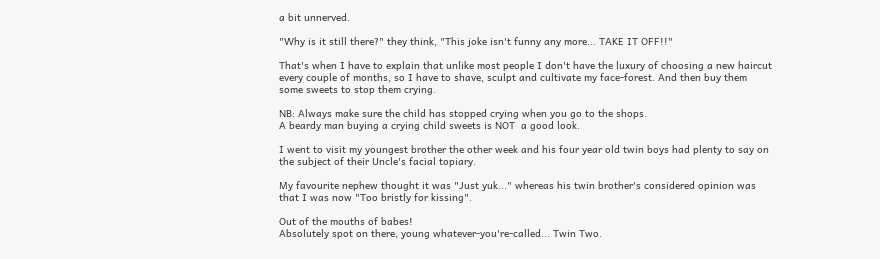a bit unnerved.

"Why is it still there?" they think, "This joke isn't funny any more... TAKE IT OFF!!"

That's when I have to explain that unlike most people I don't have the luxury of choosing a new haircut every couple of months, so I have to shave, sculpt and cultivate my face-forest. And then buy them some sweets to stop them crying.

NB: Always make sure the child has stopped crying when you go to the shops.
A beardy man buying a crying child sweets is NOT  a good look.

I went to visit my youngest brother the other week and his four year old twin boys had plenty to say on the subject of their Uncle's facial topiary.

My favourite nephew thought it was "Just yuk..." whereas his twin brother's considered opinion was that I was now "Too bristly for kissing".

Out of the mouths of babes!
Absolutely spot on there, young whatever-you're-called... Twin Two.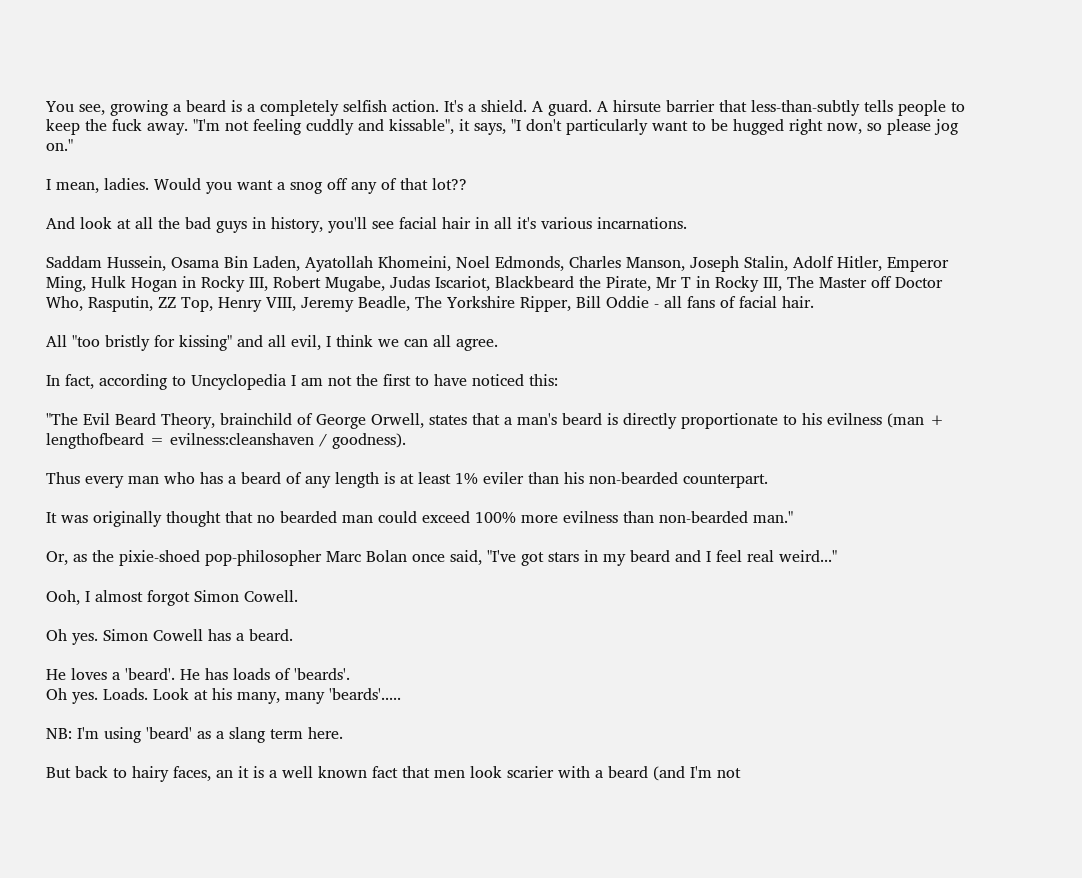You see, growing a beard is a completely selfish action. It's a shield. A guard. A hirsute barrier that less-than-subtly tells people to keep the fuck away. "I'm not feeling cuddly and kissable", it says, "I don't particularly want to be hugged right now, so please jog on."

I mean, ladies. Would you want a snog off any of that lot??

And look at all the bad guys in history, you'll see facial hair in all it's various incarnations.

Saddam Hussein, Osama Bin Laden, Ayatollah Khomeini, Noel Edmonds, Charles Manson, Joseph Stalin, Adolf Hitler, Emperor Ming, Hulk Hogan in Rocky III, Robert Mugabe, Judas Iscariot, Blackbeard the Pirate, Mr T in Rocky III, The Master off Doctor Who, Rasputin, ZZ Top, Henry VIII, Jeremy Beadle, The Yorkshire Ripper, Bill Oddie - all fans of facial hair.

All "too bristly for kissing" and all evil, I think we can all agree.

In fact, according to Uncyclopedia I am not the first to have noticed this:

"The Evil Beard Theory, brainchild of George Orwell, states that a man's beard is directly proportionate to his evilness (man + lengthofbeard = evilness:cleanshaven / goodness).

Thus every man who has a beard of any length is at least 1% eviler than his non-bearded counterpart.

It was originally thought that no bearded man could exceed 100% more evilness than non-bearded man."

Or, as the pixie-shoed pop-philosopher Marc Bolan once said, "I've got stars in my beard and I feel real weird..."

Ooh, I almost forgot Simon Cowell.

Oh yes. Simon Cowell has a beard.

He loves a 'beard'. He has loads of 'beards'.
Oh yes. Loads. Look at his many, many 'beards'.....

NB: I'm using 'beard' as a slang term here.

But back to hairy faces, an it is a well known fact that men look scarier with a beard (and I'm not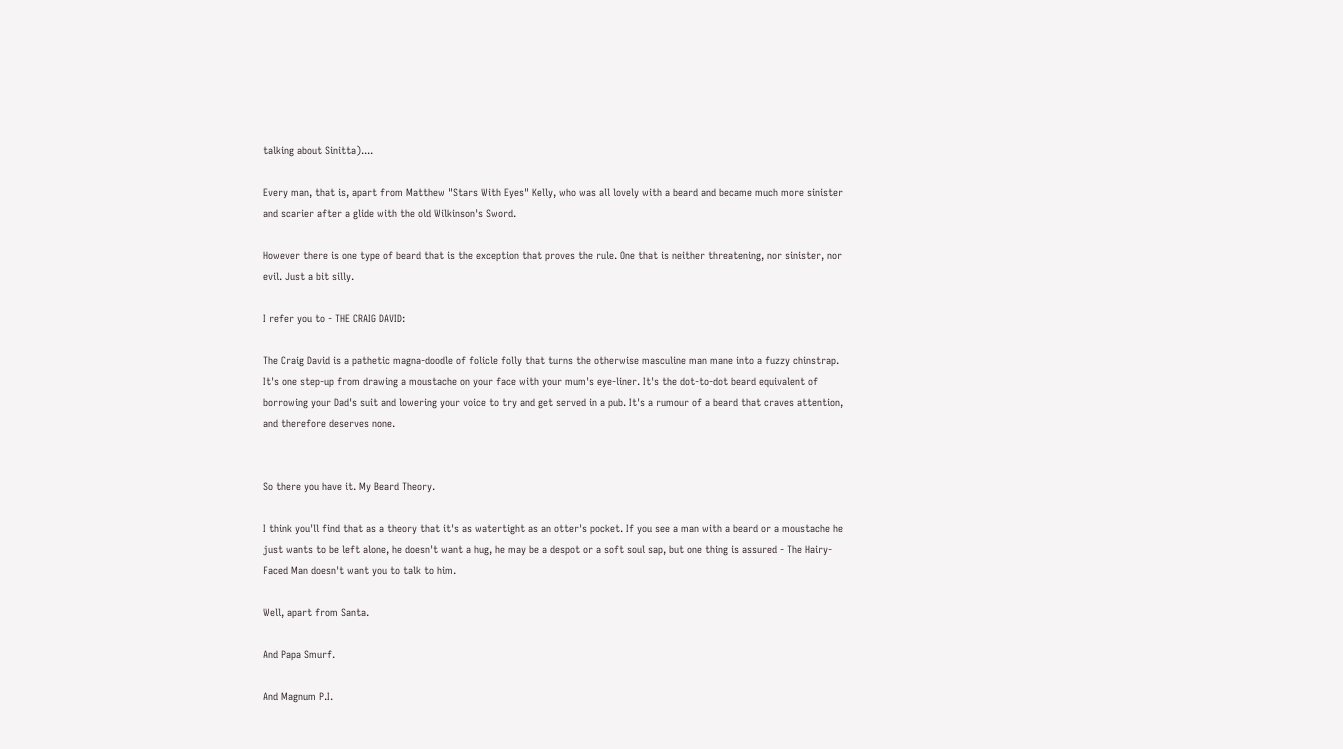talking about Sinitta)....

Every man, that is, apart from Matthew "Stars With Eyes" Kelly, who was all lovely with a beard and became much more sinister and scarier after a glide with the old Wilkinson's Sword.

However there is one type of beard that is the exception that proves the rule. One that is neither threatening, nor sinister, nor evil. Just a bit silly.

I refer you to - THE CRAIG DAVID:

The Craig David is a pathetic magna-doodle of folicle folly that turns the otherwise masculine man mane into a fuzzy chinstrap. It's one step-up from drawing a moustache on your face with your mum's eye-liner. It's the dot-to-dot beard equivalent of borrowing your Dad's suit and lowering your voice to try and get served in a pub. It's a rumour of a beard that craves attention, and therefore deserves none.


So there you have it. My Beard Theory.

I think you'll find that as a theory that it's as watertight as an otter's pocket. If you see a man with a beard or a moustache he just wants to be left alone, he doesn't want a hug, he may be a despot or a soft soul sap, but one thing is assured - The Hairy-Faced Man doesn't want you to talk to him.

Well, apart from Santa.

And Papa Smurf.

And Magnum P.I.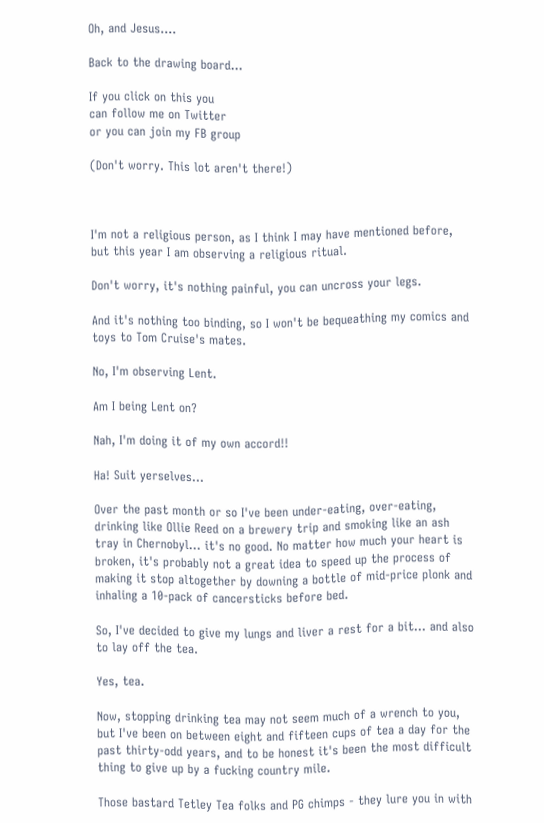Oh, and Jesus....

Back to the drawing board...

If you click on this you
can follow me on Twitter
or you can join my FB group

(Don't worry. This lot aren't there!)



I'm not a religious person, as I think I may have mentioned before, but this year I am observing a religious ritual.

Don't worry, it's nothing painful, you can uncross your legs.

And it's nothing too binding, so I won't be bequeathing my comics and toys to Tom Cruise's mates.

No, I'm observing Lent.

Am I being Lent on?

Nah, I'm doing it of my own accord!!

Ha! Suit yerselves...

Over the past month or so I've been under-eating, over-eating, drinking like Ollie Reed on a brewery trip and smoking like an ash tray in Chernobyl... it's no good. No matter how much your heart is broken, it's probably not a great idea to speed up the process of making it stop altogether by downing a bottle of mid-price plonk and inhaling a 10-pack of cancersticks before bed.

So, I've decided to give my lungs and liver a rest for a bit... and also to lay off the tea.

Yes, tea.

Now, stopping drinking tea may not seem much of a wrench to you, but I've been on between eight and fifteen cups of tea a day for the past thirty-odd years, and to be honest it's been the most difficult thing to give up by a fucking country mile.

Those bastard Tetley Tea folks and PG chimps - they lure you in with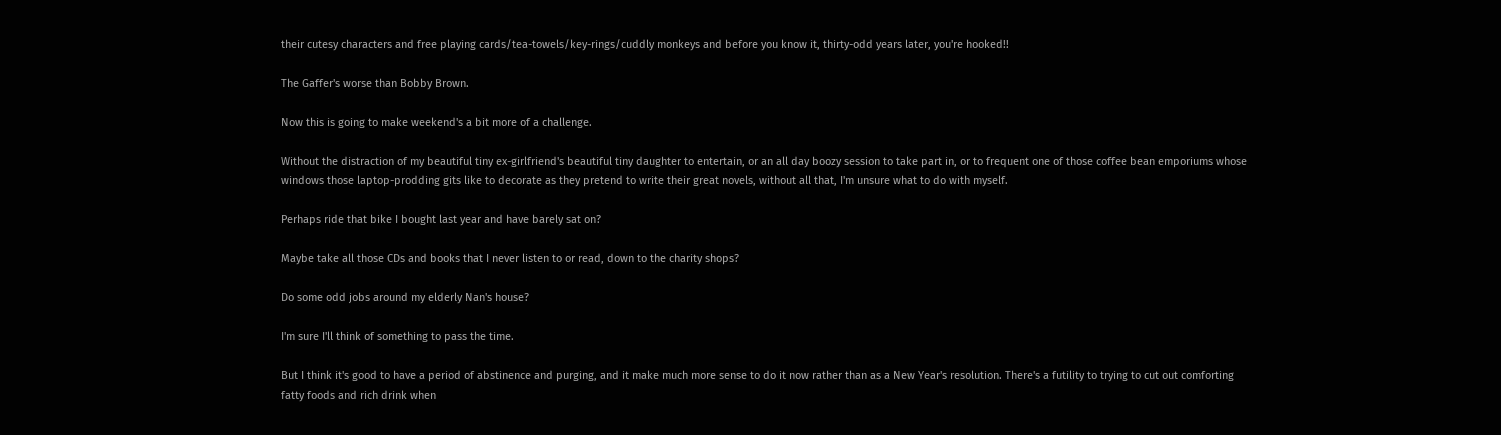their cutesy characters and free playing cards/tea-towels/key-rings/cuddly monkeys and before you know it, thirty-odd years later, you're hooked!!

The Gaffer's worse than Bobby Brown.

Now this is going to make weekend's a bit more of a challenge.

Without the distraction of my beautiful tiny ex-girlfriend's beautiful tiny daughter to entertain, or an all day boozy session to take part in, or to frequent one of those coffee bean emporiums whose windows those laptop-prodding gits like to decorate as they pretend to write their great novels, without all that, I'm unsure what to do with myself.

Perhaps ride that bike I bought last year and have barely sat on?

Maybe take all those CDs and books that I never listen to or read, down to the charity shops?

Do some odd jobs around my elderly Nan's house?

I'm sure I'll think of something to pass the time.

But I think it's good to have a period of abstinence and purging, and it make much more sense to do it now rather than as a New Year's resolution. There's a futility to trying to cut out comforting fatty foods and rich drink when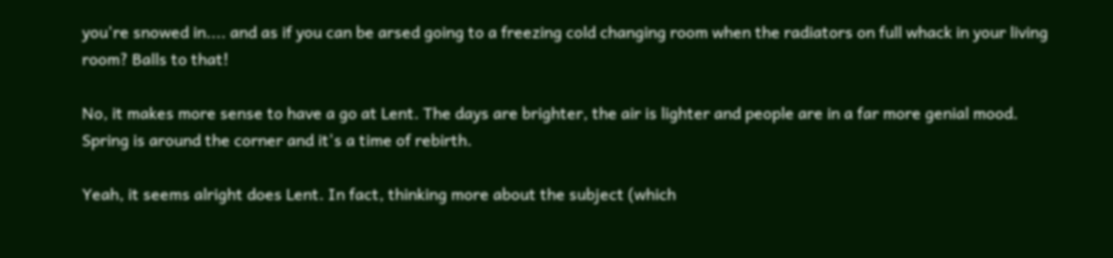you're snowed in.... and as if you can be arsed going to a freezing cold changing room when the radiators on full whack in your living room? Balls to that!

No, it makes more sense to have a go at Lent. The days are brighter, the air is lighter and people are in a far more genial mood. Spring is around the corner and it's a time of rebirth.

Yeah, it seems alright does Lent. In fact, thinking more about the subject (which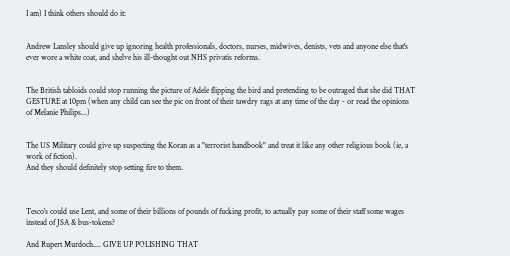I am) I think others should do it:


Andrew Lansley should give up ignoring health professionals, doctors, nurses, midwives, denists, vets and anyone else that's ever wore a white coat, and shelve his ill-thought out NHS privatis reforms.


The British tabloids could stop running the picture of Adele flipping the bird and pretending to be outraged that she did THAT GESTURE at 10pm (when any child can see the pic on front of their tawdry rags at any time of the day - or read the opinions of Melanie Philips...)


The US Military could give up suspecting the Koran as a "terrorist handbook" and treat it like any other religious book (ie, a work of fiction).
And they should definitely stop setting fire to them.



Tesco's could use Lent, and some of their billions of pounds of fucking profit, to actually pay some of their staff some wages instead of JSA & bus-tokens?

And Rupert Murdoch.... GIVE UP POLISHING THAT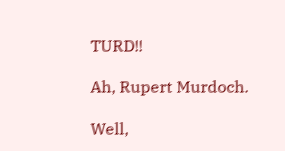TURD!!

Ah, Rupert Murdoch.

Well,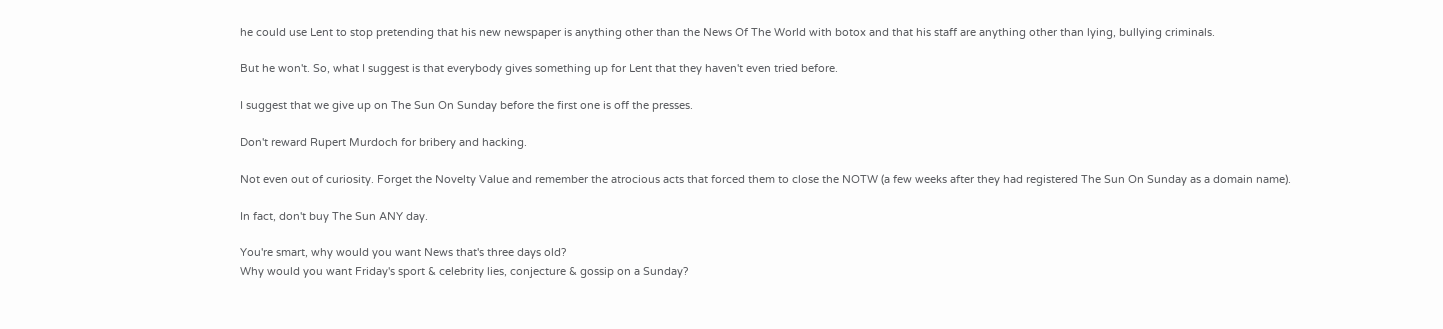he could use Lent to stop pretending that his new newspaper is anything other than the News Of The World with botox and that his staff are anything other than lying, bullying criminals.

But he won't. So, what I suggest is that everybody gives something up for Lent that they haven't even tried before.

I suggest that we give up on The Sun On Sunday before the first one is off the presses.

Don't reward Rupert Murdoch for bribery and hacking.

Not even out of curiosity. Forget the Novelty Value and remember the atrocious acts that forced them to close the NOTW (a few weeks after they had registered The Sun On Sunday as a domain name).

In fact, don't buy The Sun ANY day.

You're smart, why would you want News that's three days old?
Why would you want Friday's sport & celebrity lies, conjecture & gossip on a Sunday?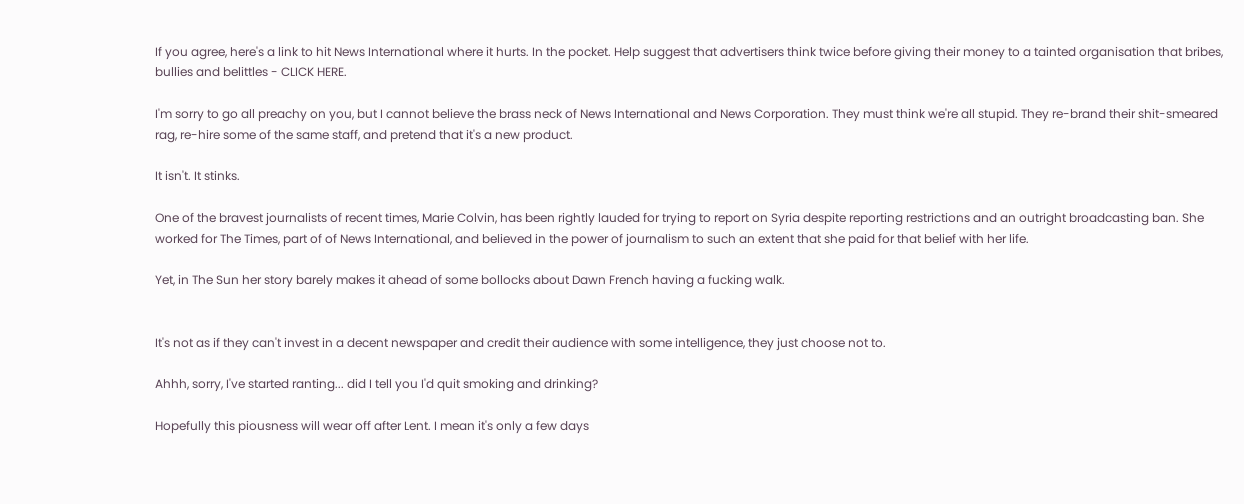If you agree, here's a link to hit News International where it hurts. In the pocket. Help suggest that advertisers think twice before giving their money to a tainted organisation that bribes, bullies and belittles - CLICK HERE.

I'm sorry to go all preachy on you, but I cannot believe the brass neck of News International and News Corporation. They must think we're all stupid. They re-brand their shit-smeared rag, re-hire some of the same staff, and pretend that it's a new product.

It isn't. It stinks.

One of the bravest journalists of recent times, Marie Colvin, has been rightly lauded for trying to report on Syria despite reporting restrictions and an outright broadcasting ban. She worked for The Times, part of of News International, and believed in the power of journalism to such an extent that she paid for that belief with her life.

Yet, in The Sun her story barely makes it ahead of some bollocks about Dawn French having a fucking walk.


It's not as if they can't invest in a decent newspaper and credit their audience with some intelligence, they just choose not to.

Ahhh, sorry, I've started ranting... did I tell you I'd quit smoking and drinking?

Hopefully this piousness will wear off after Lent. I mean it's only a few days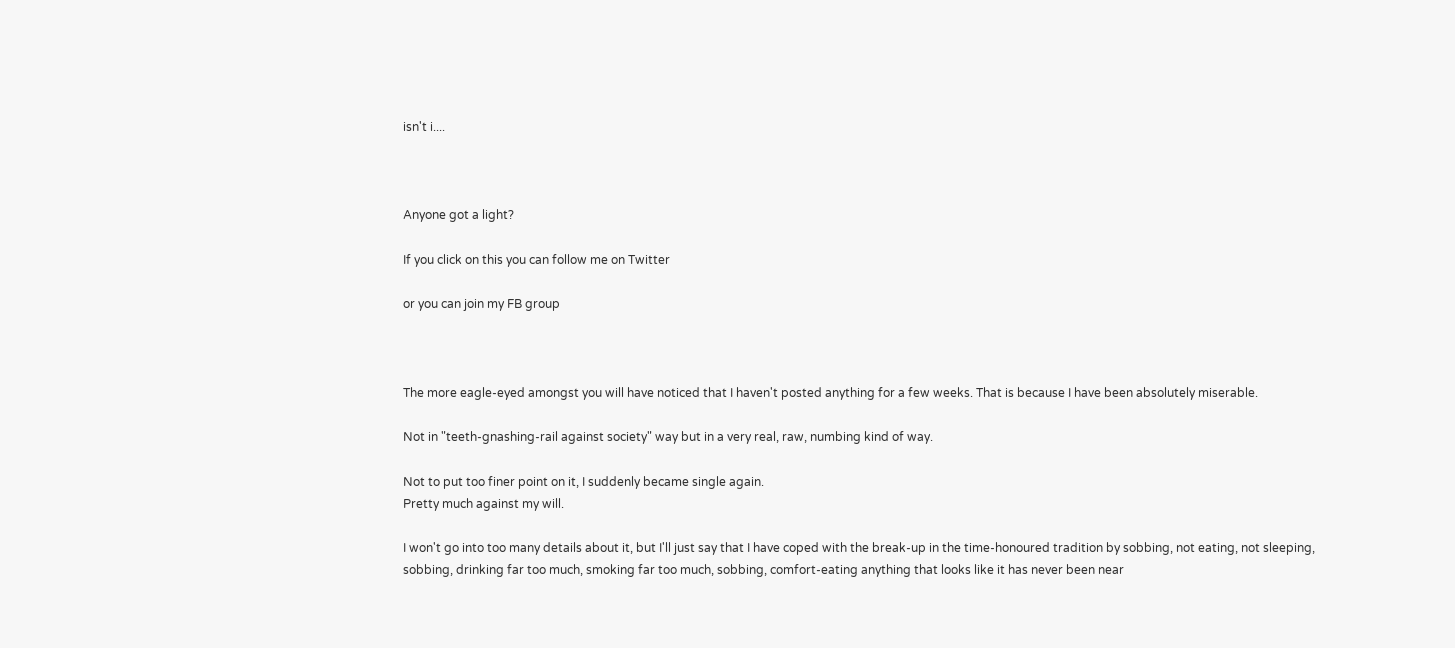isn't i....



Anyone got a light?

If you click on this you can follow me on Twitter

or you can join my FB group



The more eagle-eyed amongst you will have noticed that I haven't posted anything for a few weeks. That is because I have been absolutely miserable.

Not in "teeth-gnashing-rail against society" way but in a very real, raw, numbing kind of way.

Not to put too finer point on it, I suddenly became single again.
Pretty much against my will.

I won't go into too many details about it, but I'll just say that I have coped with the break-up in the time-honoured tradition by sobbing, not eating, not sleeping, sobbing, drinking far too much, smoking far too much, sobbing, comfort-eating anything that looks like it has never been near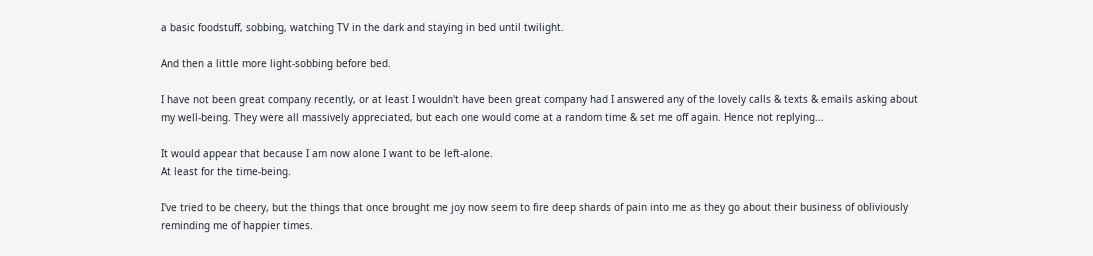a basic foodstuff, sobbing, watching TV in the dark and staying in bed until twilight.

And then a little more light-sobbing before bed.

I have not been great company recently, or at least I wouldn't have been great company had I answered any of the lovely calls & texts & emails asking about my well-being. They were all massively appreciated, but each one would come at a random time & set me off again. Hence not replying...

It would appear that because I am now alone I want to be left-alone.
At least for the time-being.

I've tried to be cheery, but the things that once brought me joy now seem to fire deep shards of pain into me as they go about their business of obliviously reminding me of happier times.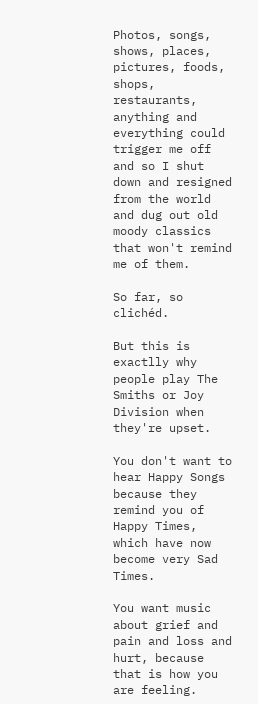Photos, songs, shows, places, pictures, foods, shops, restaurants, anything and everything could trigger me off and so I shut down and resigned from the world and dug out old moody classics that won't remind me of them.

So far, so clichéd.

But this is exactlly why people play The Smiths or Joy Division when they're upset.

You don't want to hear Happy Songs because they remind you of Happy Times, which have now become very Sad Times.

You want music about grief and pain and loss and hurt, because that is how you are feeling.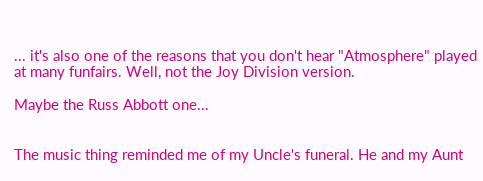... it's also one of the reasons that you don't hear "Atmosphere" played at many funfairs. Well, not the Joy Division version.

Maybe the Russ Abbott one...


The music thing reminded me of my Uncle's funeral. He and my Aunt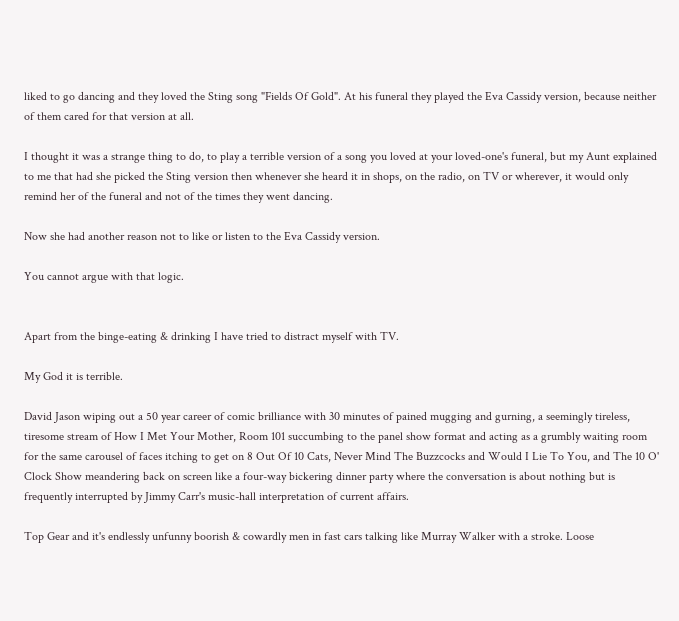liked to go dancing and they loved the Sting song "Fields Of Gold". At his funeral they played the Eva Cassidy version, because neither of them cared for that version at all.

I thought it was a strange thing to do, to play a terrible version of a song you loved at your loved-one's funeral, but my Aunt explained to me that had she picked the Sting version then whenever she heard it in shops, on the radio, on TV or wherever, it would only remind her of the funeral and not of the times they went dancing.

Now she had another reason not to like or listen to the Eva Cassidy version.

You cannot argue with that logic.


Apart from the binge-eating & drinking I have tried to distract myself with TV.

My God it is terrible.

David Jason wiping out a 50 year career of comic brilliance with 30 minutes of pained mugging and gurning, a seemingly tireless, tiresome stream of How I Met Your Mother, Room 101 succumbing to the panel show format and acting as a grumbly waiting room for the same carousel of faces itching to get on 8 Out Of 10 Cats, Never Mind The Buzzcocks and Would I Lie To You, and The 10 O' Clock Show meandering back on screen like a four-way bickering dinner party where the conversation is about nothing but is frequently interrupted by Jimmy Carr's music-hall interpretation of current affairs.

Top Gear and it's endlessly unfunny boorish & cowardly men in fast cars talking like Murray Walker with a stroke. Loose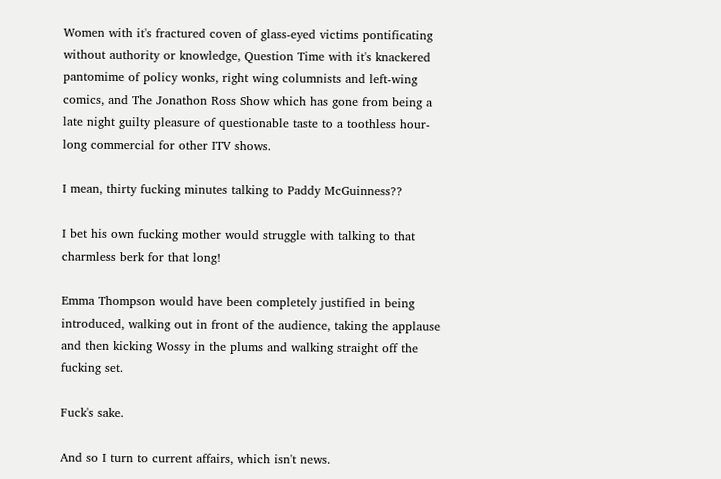Women with it's fractured coven of glass-eyed victims pontificating without authority or knowledge, Question Time with it's knackered pantomime of policy wonks, right wing columnists and left-wing comics, and The Jonathon Ross Show which has gone from being a late night guilty pleasure of questionable taste to a toothless hour-long commercial for other ITV shows.

I mean, thirty fucking minutes talking to Paddy McGuinness??

I bet his own fucking mother would struggle with talking to that charmless berk for that long!

Emma Thompson would have been completely justified in being introduced, walking out in front of the audience, taking the applause and then kicking Wossy in the plums and walking straight off the fucking set.

Fuck's sake.

And so I turn to current affairs, which isn't news.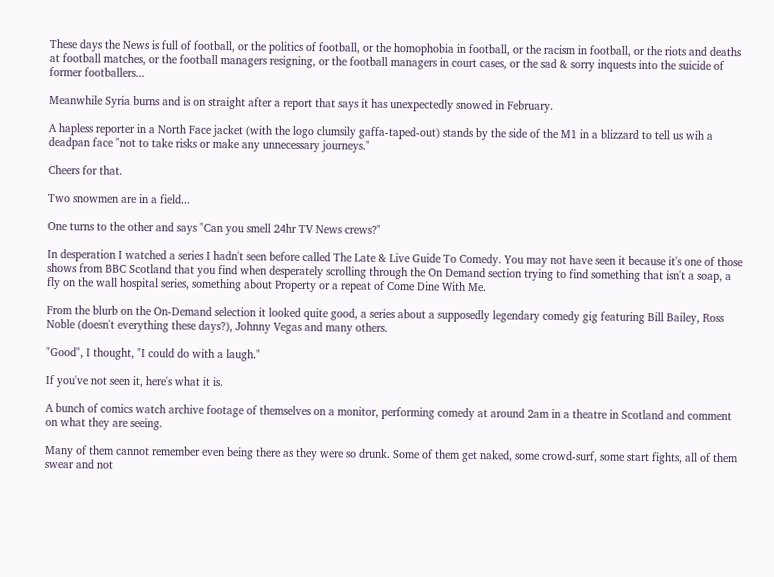These days the News is full of football, or the politics of football, or the homophobia in football, or the racism in football, or the riots and deaths at football matches, or the football managers resigning, or the football managers in court cases, or the sad & sorry inquests into the suicide of former footballers...

Meanwhile Syria burns and is on straight after a report that says it has unexpectedly snowed in February.

A hapless reporter in a North Face jacket (with the logo clumsily gaffa-taped-out) stands by the side of the M1 in a blizzard to tell us wih a deadpan face "not to take risks or make any unnecessary journeys."

Cheers for that.

Two snowmen are in a field...

One turns to the other and says "Can you smell 24hr TV News crews?"

In desperation I watched a series I hadn't seen before called The Late & Live Guide To Comedy. You may not have seen it because it's one of those shows from BBC Scotland that you find when desperately scrolling through the On Demand section trying to find something that isn't a soap, a fly on the wall hospital series, something about Property or a repeat of Come Dine With Me.

From the blurb on the On-Demand selection it looked quite good, a series about a supposedly legendary comedy gig featuring Bill Bailey, Ross Noble (doesn't everything these days?), Johnny Vegas and many others.

"Good", I thought, "I could do with a laugh."

If you've not seen it, here's what it is.

A bunch of comics watch archive footage of themselves on a monitor, performing comedy at around 2am in a theatre in Scotland and comment on what they are seeing.

Many of them cannot remember even being there as they were so drunk. Some of them get naked, some crowd-surf, some start fights, all of them swear and not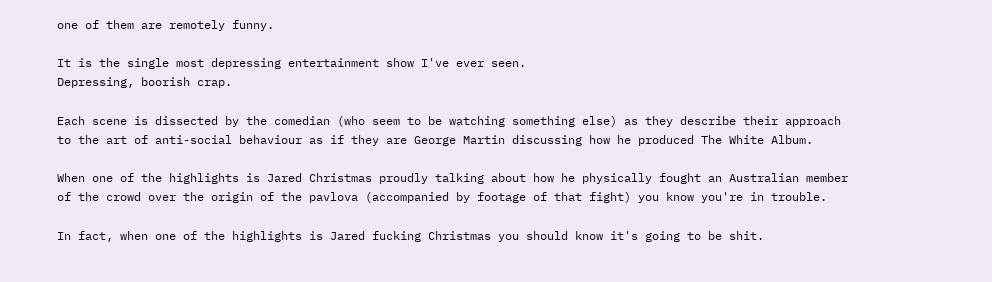one of them are remotely funny.

It is the single most depressing entertainment show I've ever seen.
Depressing, boorish crap.

Each scene is dissected by the comedian (who seem to be watching something else) as they describe their approach to the art of anti-social behaviour as if they are George Martin discussing how he produced The White Album.

When one of the highlights is Jared Christmas proudly talking about how he physically fought an Australian member of the crowd over the origin of the pavlova (accompanied by footage of that fight) you know you're in trouble.

In fact, when one of the highlights is Jared fucking Christmas you should know it's going to be shit.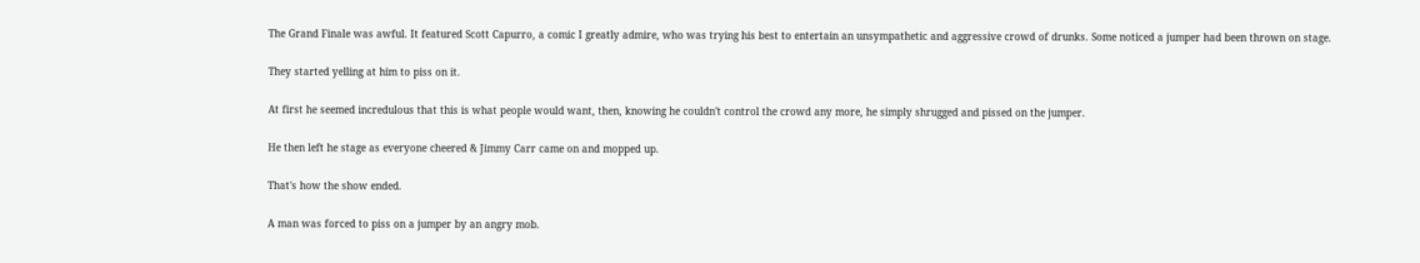The Grand Finale was awful. It featured Scott Capurro, a comic I greatly admire, who was trying his best to entertain an unsympathetic and aggressive crowd of drunks. Some noticed a jumper had been thrown on stage.

They started yelling at him to piss on it.

At first he seemed incredulous that this is what people would want, then, knowing he couldn't control the crowd any more, he simply shrugged and pissed on the jumper.

He then left he stage as everyone cheered & Jimmy Carr came on and mopped up.

That's how the show ended.

A man was forced to piss on a jumper by an angry mob.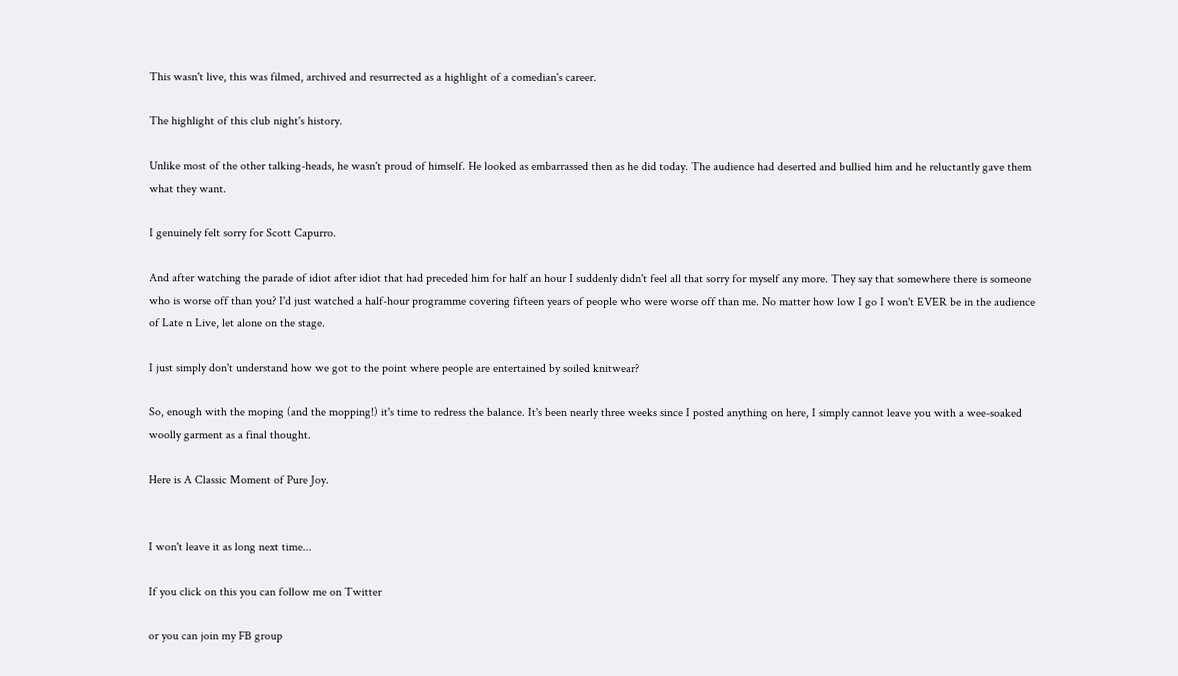This wasn't live, this was filmed, archived and resurrected as a highlight of a comedian's career.

The highlight of this club night's history.

Unlike most of the other talking-heads, he wasn't proud of himself. He looked as embarrassed then as he did today. The audience had deserted and bullied him and he reluctantly gave them what they want.

I genuinely felt sorry for Scott Capurro.

And after watching the parade of idiot after idiot that had preceded him for half an hour I suddenly didn't feel all that sorry for myself any more. They say that somewhere there is someone who is worse off than you? I'd just watched a half-hour programme covering fifteen years of people who were worse off than me. No matter how low I go I won't EVER be in the audience of Late n Live, let alone on the stage.

I just simply don't understand how we got to the point where people are entertained by soiled knitwear?

So, enough with the moping (and the mopping!) it's time to redress the balance. It's been nearly three weeks since I posted anything on here, I simply cannot leave you with a wee-soaked woolly garment as a final thought.

Here is A Classic Moment of Pure Joy.


I won't leave it as long next time...

If you click on this you can follow me on Twitter

or you can join my FB group